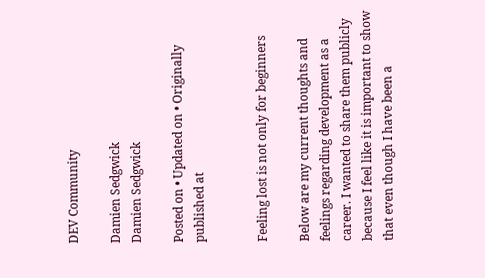DEV Community

Damien Sedgwick
Damien Sedgwick

Posted on • Updated on • Originally published at


Feeling lost is not only for beginners

Below are my current thoughts and feelings regarding development as a career. I wanted to share them publicly because I feel like it is important to show that even though I have been a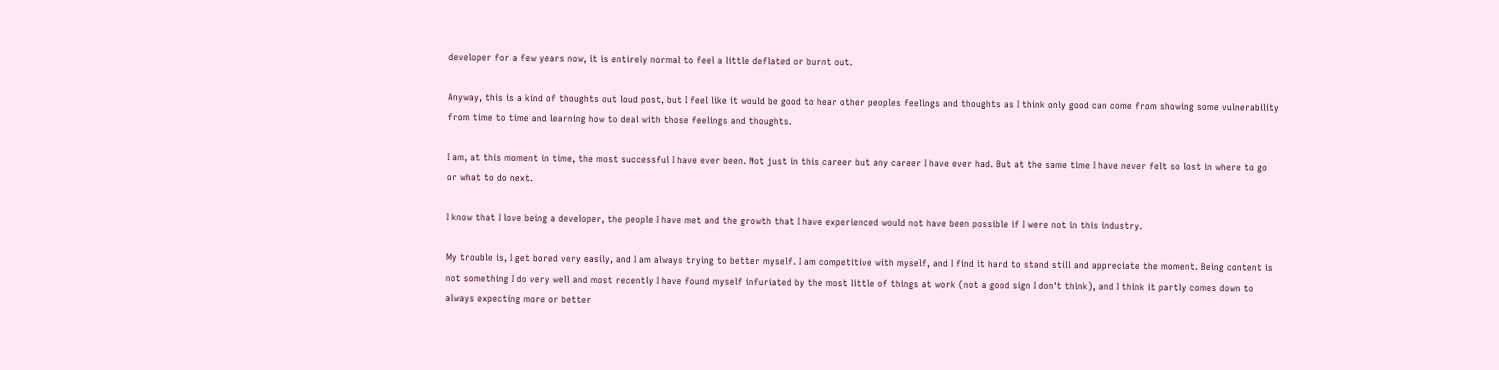developer for a few years now, it is entirely normal to feel a little deflated or burnt out.

Anyway, this is a kind of thoughts out loud post, but I feel like it would be good to hear other peoples feelings and thoughts as I think only good can come from showing some vulnerability from time to time and learning how to deal with those feelings and thoughts.

I am, at this moment in time, the most successful I have ever been. Not just in this career but any career I have ever had. But at the same time I have never felt so lost in where to go or what to do next.

I know that I love being a developer, the people I have met and the growth that I have experienced would not have been possible if I were not in this industry.

My trouble is, I get bored very easily, and I am always trying to better myself. I am competitive with myself, and I find it hard to stand still and appreciate the moment. Being content is not something I do very well and most recently I have found myself infuriated by the most little of things at work (not a good sign I don't think), and I think it partly comes down to always expecting more or better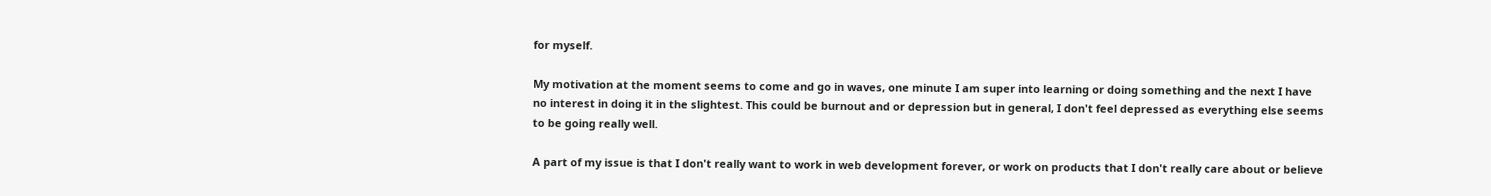for myself.

My motivation at the moment seems to come and go in waves, one minute I am super into learning or doing something and the next I have no interest in doing it in the slightest. This could be burnout and or depression but in general, I don't feel depressed as everything else seems to be going really well.

A part of my issue is that I don't really want to work in web development forever, or work on products that I don't really care about or believe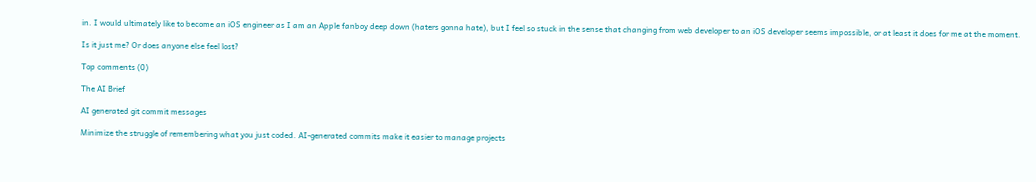in. I would ultimately like to become an iOS engineer as I am an Apple fanboy deep down (haters gonna hate), but I feel so stuck in the sense that changing from web developer to an iOS developer seems impossible, or at least it does for me at the moment.

Is it just me? Or does anyone else feel lost?

Top comments (0)

The AI Brief

AI generated git commit messages

Minimize the struggle of remembering what you just coded. AI-generated commits make it easier to manage projects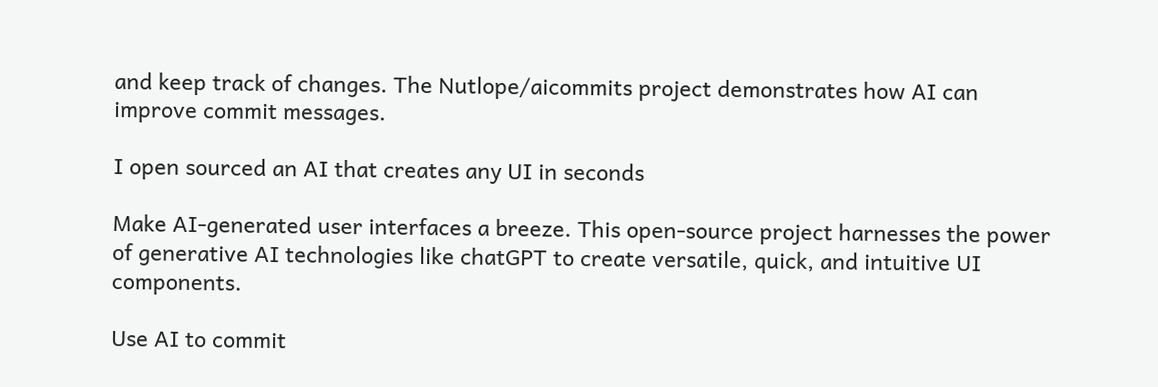and keep track of changes. The Nutlope/aicommits project demonstrates how AI can improve commit messages.

I open sourced an AI that creates any UI in seconds

Make AI-generated user interfaces a breeze. This open-source project harnesses the power of generative AI technologies like chatGPT to create versatile, quick, and intuitive UI components.

Use AI to commit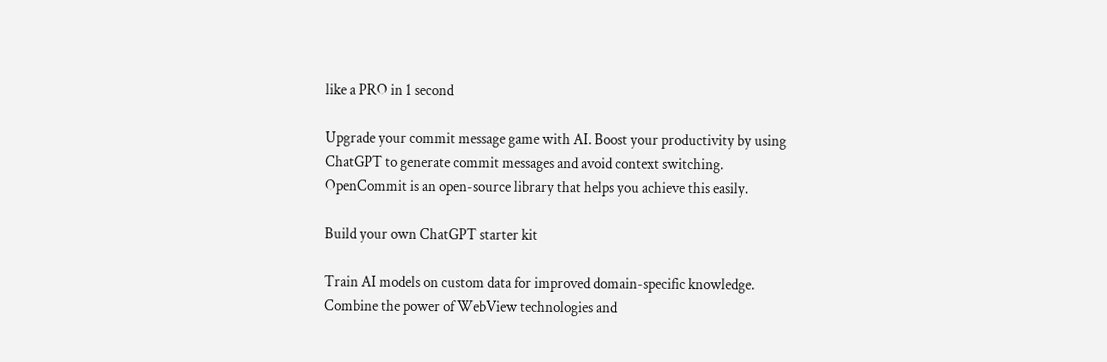like a PRO in 1 second

Upgrade your commit message game with AI. Boost your productivity by using ChatGPT to generate commit messages and avoid context switching. OpenCommit is an open-source library that helps you achieve this easily.

Build your own ChatGPT starter kit

Train AI models on custom data for improved domain-specific knowledge. Combine the power of WebView technologies and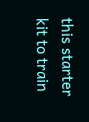this starter kit to train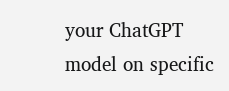your ChatGPT model on specific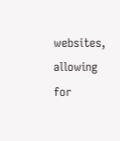websites, allowing for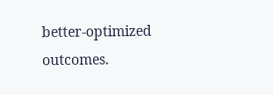better-optimized outcomes.